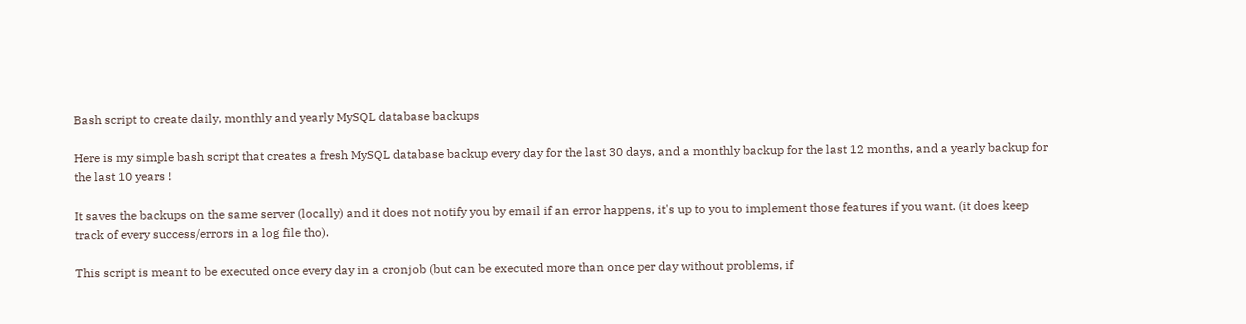Bash script to create daily, monthly and yearly MySQL database backups

Here is my simple bash script that creates a fresh MySQL database backup every day for the last 30 days, and a monthly backup for the last 12 months, and a yearly backup for the last 10 years !

It saves the backups on the same server (locally) and it does not notify you by email if an error happens, it's up to you to implement those features if you want. (it does keep track of every success/errors in a log file tho).

This script is meant to be executed once every day in a cronjob (but can be executed more than once per day without problems, if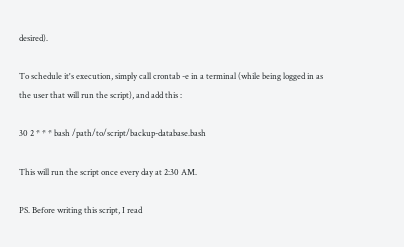desired).

To schedule it's execution, simply call crontab -e in a terminal (while being logged in as the user that will run the script), and add this :

30 2 * * * bash /path/to/script/backup-database.bash

This will run the script once every day at 2:30 AM.

PS. Before writing this script, I read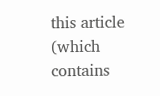this article (which contains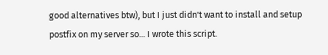good alternatives btw), but I just didn't want to install and setup postfix on my server so... I wrote this script.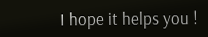I hope it helps you !